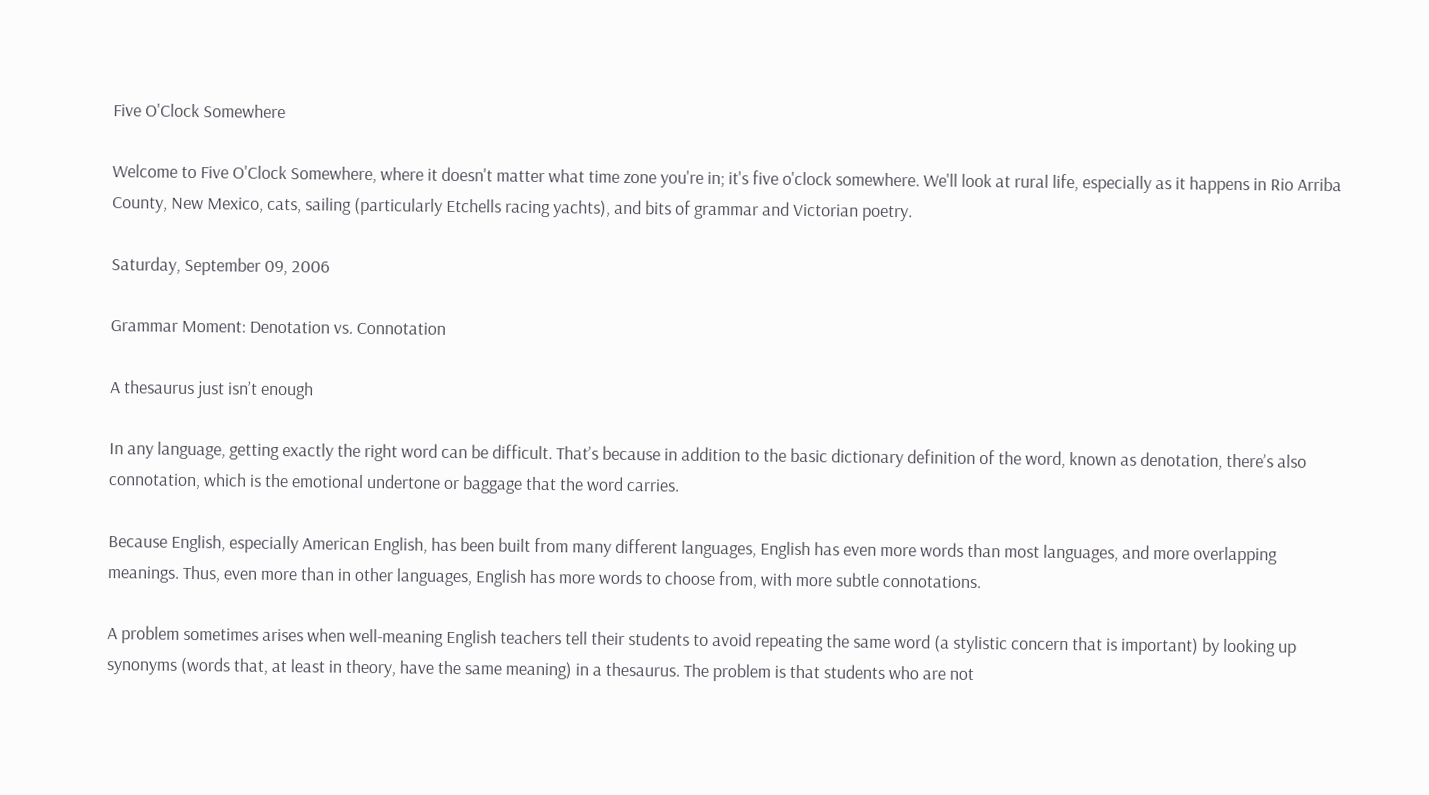Five O'Clock Somewhere

Welcome to Five O'Clock Somewhere, where it doesn't matter what time zone you're in; it's five o'clock somewhere. We'll look at rural life, especially as it happens in Rio Arriba County, New Mexico, cats, sailing (particularly Etchells racing yachts), and bits of grammar and Victorian poetry.

Saturday, September 09, 2006

Grammar Moment: Denotation vs. Connotation

A thesaurus just isn’t enough

In any language, getting exactly the right word can be difficult. That’s because in addition to the basic dictionary definition of the word, known as denotation, there’s also connotation, which is the emotional undertone or baggage that the word carries.

Because English, especially American English, has been built from many different languages, English has even more words than most languages, and more overlapping meanings. Thus, even more than in other languages, English has more words to choose from, with more subtle connotations.

A problem sometimes arises when well-meaning English teachers tell their students to avoid repeating the same word (a stylistic concern that is important) by looking up synonyms (words that, at least in theory, have the same meaning) in a thesaurus. The problem is that students who are not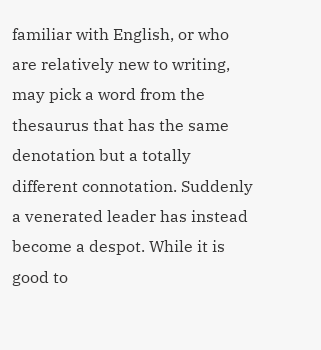familiar with English, or who are relatively new to writing, may pick a word from the thesaurus that has the same denotation but a totally different connotation. Suddenly a venerated leader has instead become a despot. While it is good to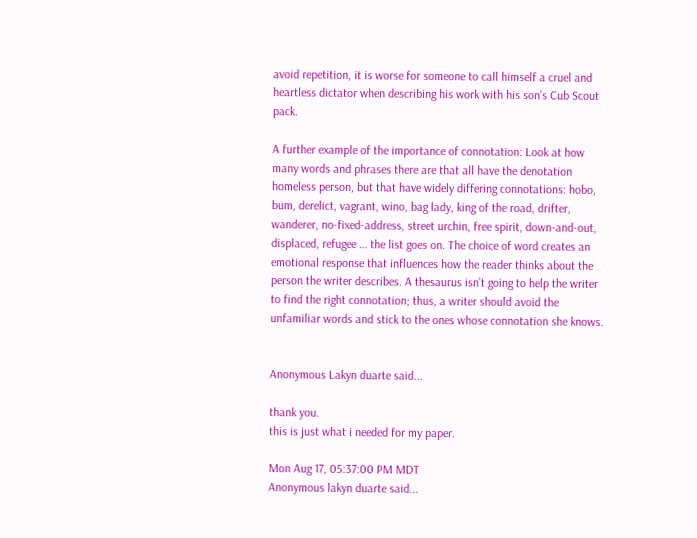avoid repetition, it is worse for someone to call himself a cruel and heartless dictator when describing his work with his son’s Cub Scout pack.

A further example of the importance of connotation: Look at how many words and phrases there are that all have the denotation homeless person, but that have widely differing connotations: hobo, bum, derelict, vagrant, wino, bag lady, king of the road, drifter, wanderer, no-fixed-address, street urchin, free spirit, down-and-out, displaced, refugee … the list goes on. The choice of word creates an emotional response that influences how the reader thinks about the person the writer describes. A thesaurus isn’t going to help the writer to find the right connotation; thus, a writer should avoid the unfamiliar words and stick to the ones whose connotation she knows.


Anonymous Lakyn duarte said...

thank you.
this is just what i needed for my paper.

Mon Aug 17, 05:37:00 PM MDT
Anonymous lakyn duarte said...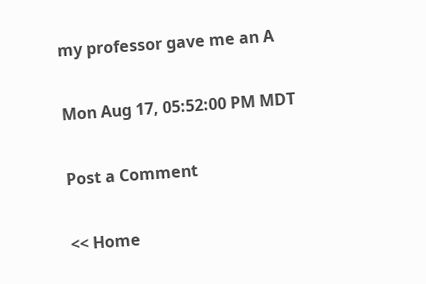my professor gave me an A

Mon Aug 17, 05:52:00 PM MDT

Post a Comment

<< Home